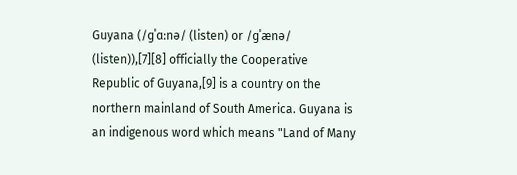Guyana (/ɡˈɑːnə/ (listen) or /ɡˈænə/ (listen)),[7][8] officially the Cooperative Republic of Guyana,[9] is a country on the northern mainland of South America. Guyana is an indigenous word which means "Land of Many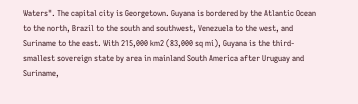Waters". The capital city is Georgetown. Guyana is bordered by the Atlantic Ocean to the north, Brazil to the south and southwest, Venezuela to the west, and Suriname to the east. With 215,000 km2 (83,000 sq mi), Guyana is the third-smallest sovereign state by area in mainland South America after Uruguay and Suriname,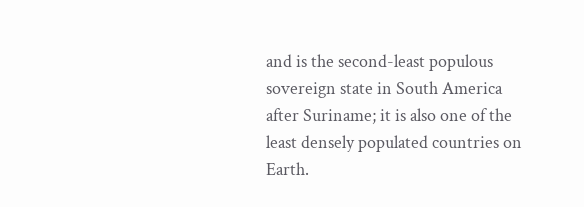and is the second-least populous sovereign state in South America after Suriname; it is also one of the least densely populated countries on Earth.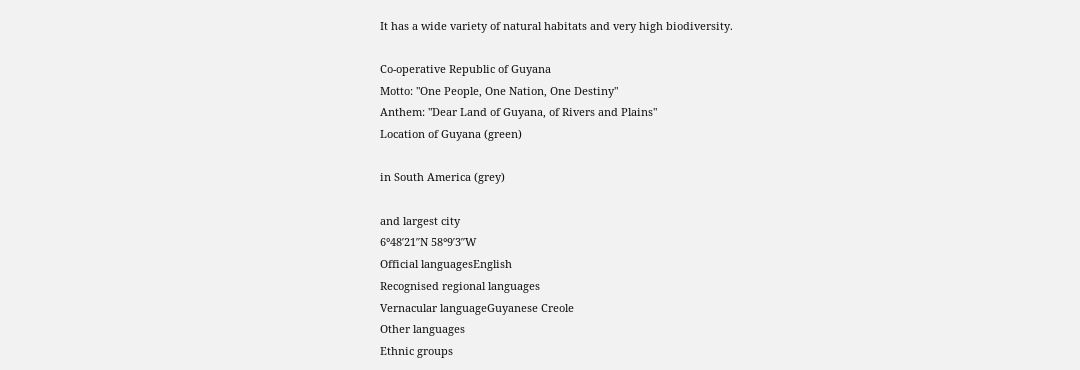It has a wide variety of natural habitats and very high biodiversity.

Co-operative Republic of Guyana
Motto: "One People, One Nation, One Destiny"
Anthem: "Dear Land of Guyana, of Rivers and Plains"
Location of Guyana (green)

in South America (grey)

and largest city
6°48′21″N 58°9′3″W
Official languagesEnglish
Recognised regional languages
Vernacular languageGuyanese Creole
Other languages
Ethnic groups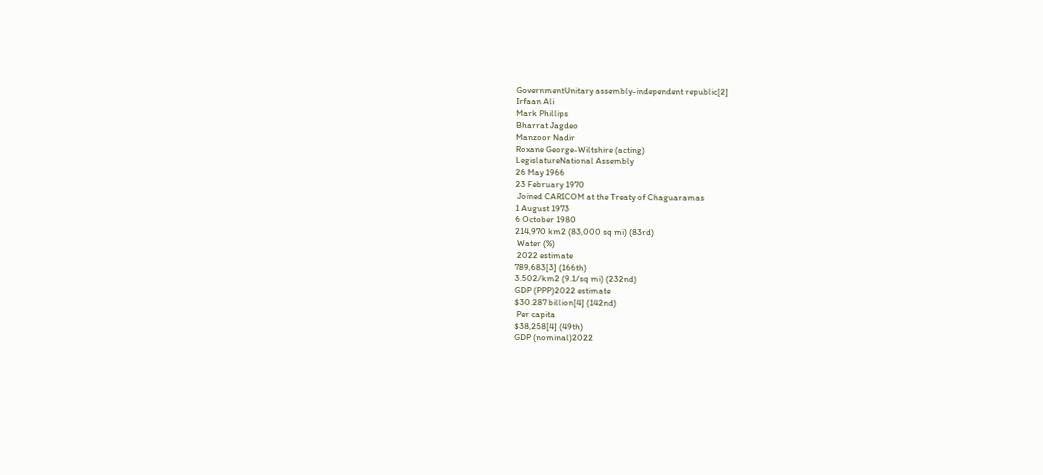GovernmentUnitary assembly-independent republic[2]
Irfaan Ali
Mark Phillips
Bharrat Jagdeo
Manzoor Nadir
Roxane George-Wiltshire (acting)
LegislatureNational Assembly
26 May 1966
23 February 1970
 Joined CARICOM at the Treaty of Chaguaramas
1 August 1973
6 October 1980
214,970 km2 (83,000 sq mi) (83rd)
 Water (%)
 2022 estimate
789,683[3] (166th)
3.502/km2 (9.1/sq mi) (232nd)
GDP (PPP)2022 estimate
$30.287 billion[4] (142nd)
 Per capita
$38,258[4] (49th)
GDP (nominal)2022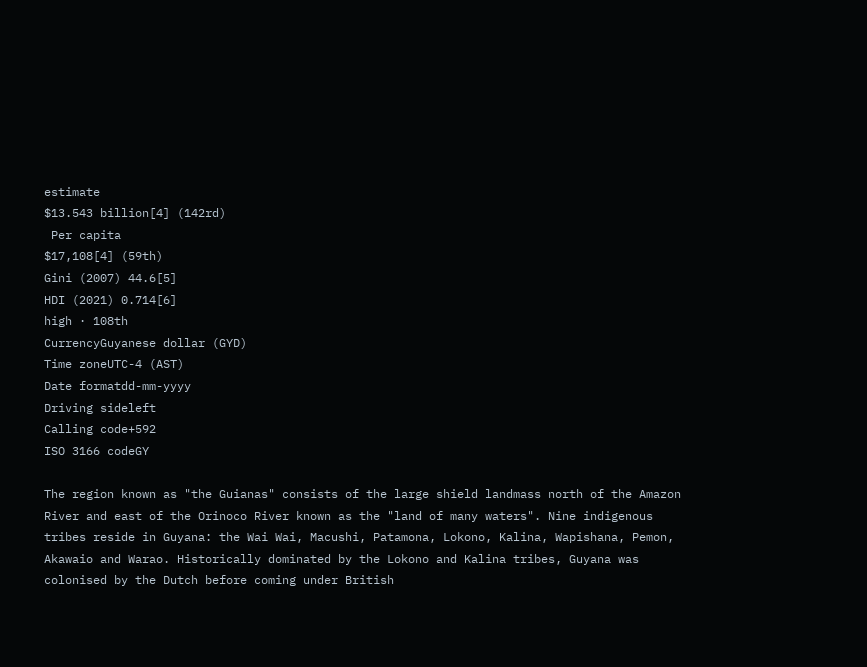estimate
$13.543 billion[4] (142rd)
 Per capita
$17,108[4] (59th)
Gini (2007) 44.6[5]
HDI (2021) 0.714[6]
high · 108th
CurrencyGuyanese dollar (GYD)
Time zoneUTC-4 (AST)
Date formatdd-mm-yyyy
Driving sideleft
Calling code+592
ISO 3166 codeGY

The region known as "the Guianas" consists of the large shield landmass north of the Amazon River and east of the Orinoco River known as the "land of many waters". Nine indigenous tribes reside in Guyana: the Wai Wai, Macushi, Patamona, Lokono, Kalina, Wapishana, Pemon, Akawaio and Warao. Historically dominated by the Lokono and Kalina tribes, Guyana was colonised by the Dutch before coming under British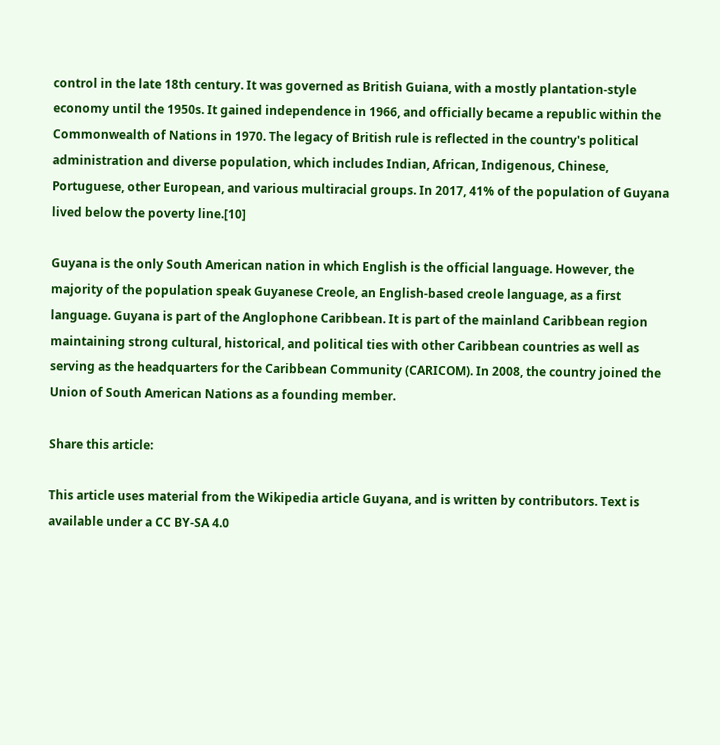control in the late 18th century. It was governed as British Guiana, with a mostly plantation-style economy until the 1950s. It gained independence in 1966, and officially became a republic within the Commonwealth of Nations in 1970. The legacy of British rule is reflected in the country's political administration and diverse population, which includes Indian, African, Indigenous, Chinese, Portuguese, other European, and various multiracial groups. In 2017, 41% of the population of Guyana lived below the poverty line.[10]

Guyana is the only South American nation in which English is the official language. However, the majority of the population speak Guyanese Creole, an English-based creole language, as a first language. Guyana is part of the Anglophone Caribbean. It is part of the mainland Caribbean region maintaining strong cultural, historical, and political ties with other Caribbean countries as well as serving as the headquarters for the Caribbean Community (CARICOM). In 2008, the country joined the Union of South American Nations as a founding member.

Share this article:

This article uses material from the Wikipedia article Guyana, and is written by contributors. Text is available under a CC BY-SA 4.0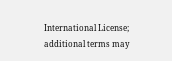International License; additional terms may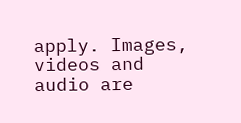apply. Images, videos and audio are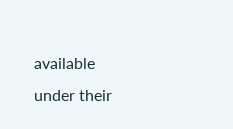available under their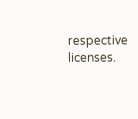respective licenses.